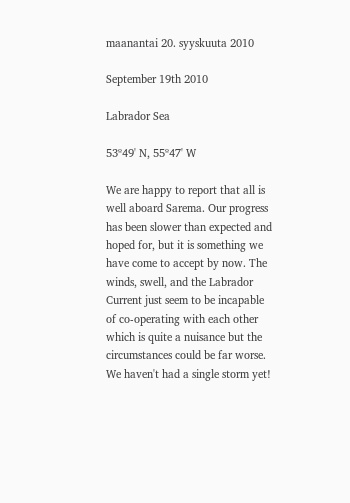maanantai 20. syyskuuta 2010

September 19th 2010

Labrador Sea

53º49' N, 55º47' W

We are happy to report that all is well aboard Sarema. Our progress has been slower than expected and hoped for, but it is something we have come to accept by now. The winds, swell, and the Labrador Current just seem to be incapable of co-operating with each other which is quite a nuisance but the circumstances could be far worse. We haven't had a single storm yet!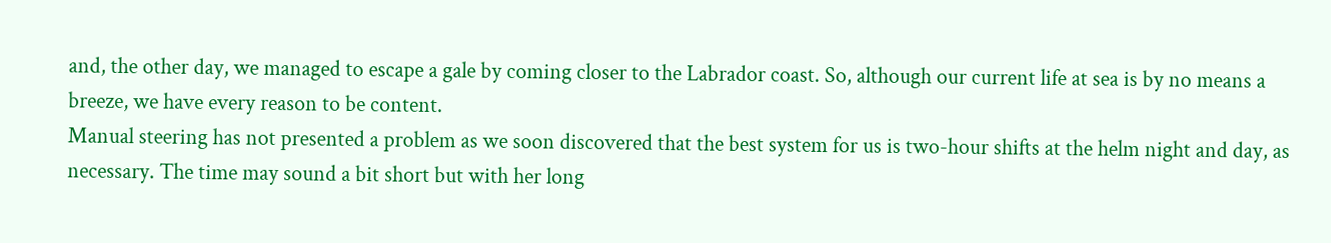and, the other day, we managed to escape a gale by coming closer to the Labrador coast. So, although our current life at sea is by no means a breeze, we have every reason to be content.
Manual steering has not presented a problem as we soon discovered that the best system for us is two-hour shifts at the helm night and day, as necessary. The time may sound a bit short but with her long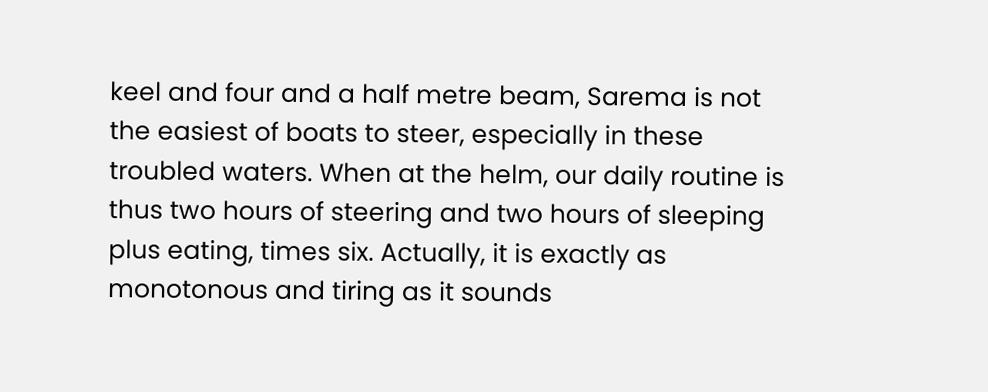keel and four and a half metre beam, Sarema is not the easiest of boats to steer, especially in these troubled waters. When at the helm, our daily routine is thus two hours of steering and two hours of sleeping plus eating, times six. Actually, it is exactly as monotonous and tiring as it sounds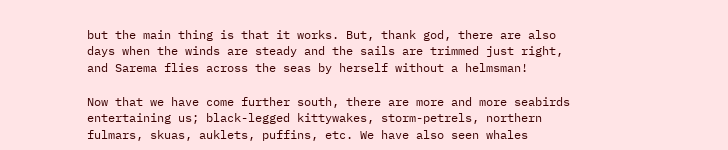but the main thing is that it works. But, thank god, there are also days when the winds are steady and the sails are trimmed just right, and Sarema flies across the seas by herself without a helmsman!

Now that we have come further south, there are more and more seabirds entertaining us; black-legged kittywakes, storm-petrels, northern fulmars, skuas, auklets, puffins, etc. We have also seen whales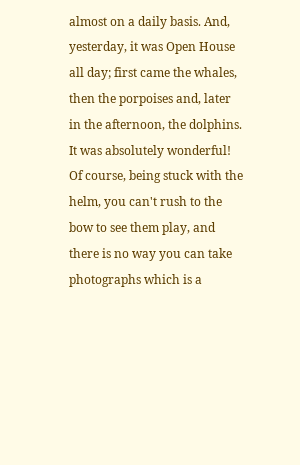almost on a daily basis. And, yesterday, it was Open House all day; first came the whales, then the porpoises and, later in the afternoon, the dolphins. It was absolutely wonderful! Of course, being stuck with the helm, you can't rush to the bow to see them play, and there is no way you can take photographs which is a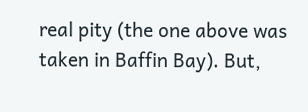real pity (the one above was taken in Baffin Bay). But,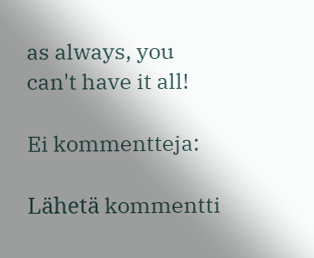as always, you can't have it all!

Ei kommentteja:

Lähetä kommentti